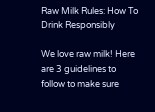Raw Milk Rules: How To Drink Responsibly

We love raw milk! Here are 3 guidelines to follow to make sure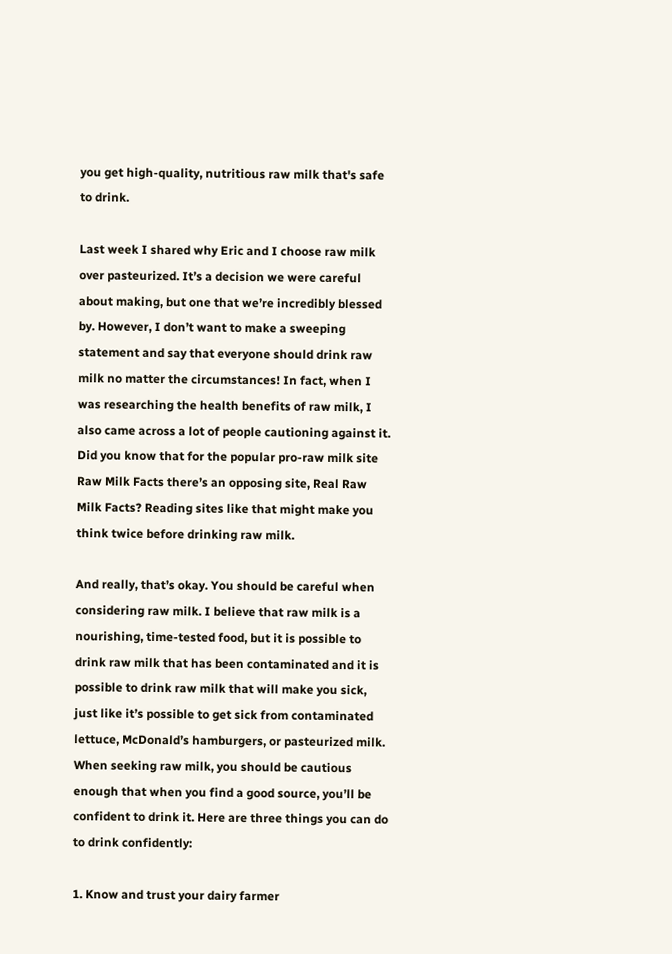you get high-quality, nutritious raw milk that's safe to drink.

Last week I shared why Eric and I choose raw milk over pasteurized. It’s a decision we were careful about making, but one that we’re incredibly blessed by. However, I don’t want to make a sweeping statement and say that everyone should drink raw milk no matter the circumstances! In fact, when I was researching the health benefits of raw milk, I also came across a lot of people cautioning against it. Did you know that for the popular pro-raw milk site Raw Milk Facts there’s an opposing site, Real Raw Milk Facts? Reading sites like that might make you think twice before drinking raw milk.

And really, that’s okay. You should be careful when considering raw milk. I believe that raw milk is a nourishing, time-tested food, but it is possible to drink raw milk that has been contaminated and it is possible to drink raw milk that will make you sick, just like it’s possible to get sick from contaminated lettuce, McDonald’s hamburgers, or pasteurized milk. When seeking raw milk, you should be cautious enough that when you find a good source, you’ll be confident to drink it. Here are three things you can do to drink confidently:

1. Know and trust your dairy farmer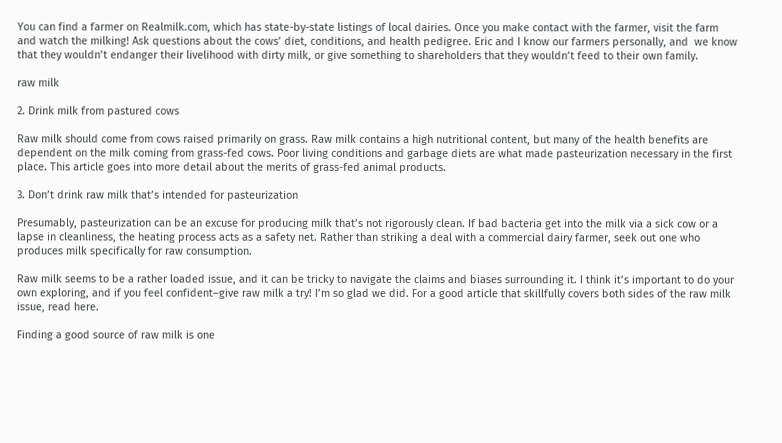You can find a farmer on Realmilk.com, which has state-by-state listings of local dairies. Once you make contact with the farmer, visit the farm and watch the milking! Ask questions about the cows’ diet, conditions, and health pedigree. Eric and I know our farmers personally, and  we know that they wouldn’t endanger their livelihood with dirty milk, or give something to shareholders that they wouldn’t feed to their own family.

raw milk

2. Drink milk from pastured cows

Raw milk should come from cows raised primarily on grass. Raw milk contains a high nutritional content, but many of the health benefits are dependent on the milk coming from grass-fed cows. Poor living conditions and garbage diets are what made pasteurization necessary in the first place. This article goes into more detail about the merits of grass-fed animal products.

3. Don’t drink raw milk that’s intended for pasteurization

Presumably, pasteurization can be an excuse for producing milk that’s not rigorously clean. If bad bacteria get into the milk via a sick cow or a lapse in cleanliness, the heating process acts as a safety net. Rather than striking a deal with a commercial dairy farmer, seek out one who produces milk specifically for raw consumption.

Raw milk seems to be a rather loaded issue, and it can be tricky to navigate the claims and biases surrounding it. I think it’s important to do your own exploring, and if you feel confident–give raw milk a try! I’m so glad we did. For a good article that skillfully covers both sides of the raw milk issue, read here.

Finding a good source of raw milk is one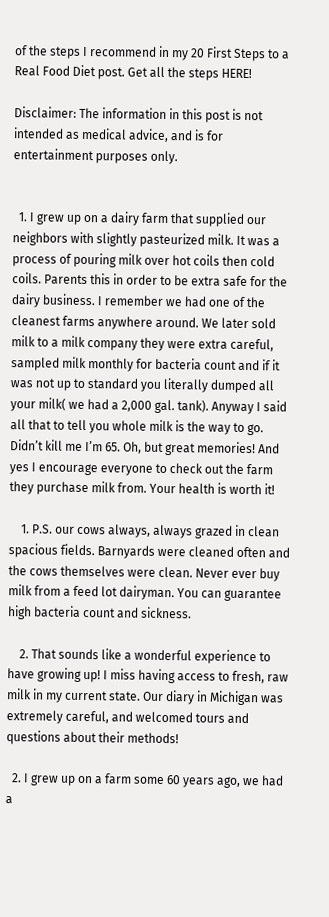of the steps I recommend in my 20 First Steps to a Real Food Diet post. Get all the steps HERE!

Disclaimer: The information in this post is not intended as medical advice, and is for entertainment purposes only.


  1. I grew up on a dairy farm that supplied our neighbors with slightly pasteurized milk. It was a process of pouring milk over hot coils then cold coils. Parents this in order to be extra safe for the dairy business. I remember we had one of the cleanest farms anywhere around. We later sold milk to a milk company they were extra careful, sampled milk monthly for bacteria count and if it was not up to standard you literally dumped all your milk( we had a 2,000 gal. tank). Anyway I said all that to tell you whole milk is the way to go. Didn’t kill me I’m 65. Oh, but great memories! And yes I encourage everyone to check out the farm they purchase milk from. Your health is worth it!

    1. P.S. our cows always, always grazed in clean spacious fields. Barnyards were cleaned often and the cows themselves were clean. Never ever buy milk from a feed lot dairyman. You can guarantee high bacteria count and sickness.

    2. That sounds like a wonderful experience to have growing up! I miss having access to fresh, raw milk in my current state. Our diary in Michigan was extremely careful, and welcomed tours and questions about their methods!

  2. I grew up on a farm some 60 years ago, we had a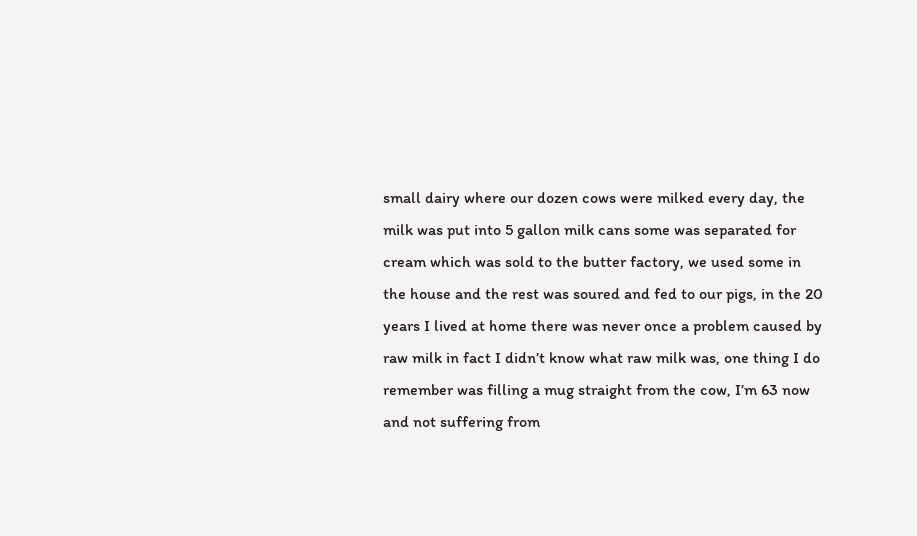small dairy where our dozen cows were milked every day, the milk was put into 5 gallon milk cans some was separated for cream which was sold to the butter factory, we used some in the house and the rest was soured and fed to our pigs, in the 20 years I lived at home there was never once a problem caused by raw milk in fact I didn’t know what raw milk was, one thing I do remember was filling a mug straight from the cow, I’m 63 now and not suffering from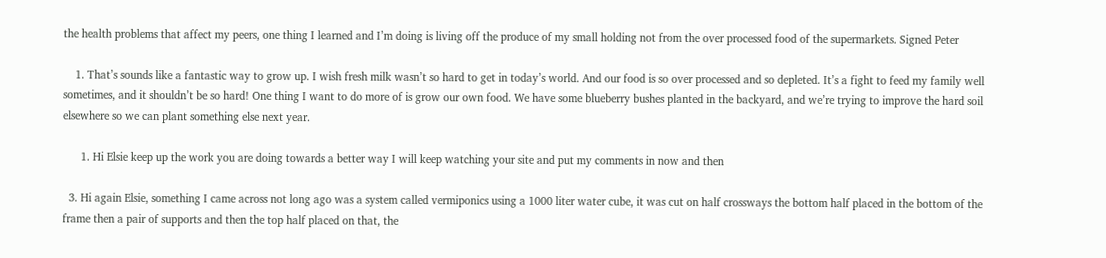the health problems that affect my peers, one thing I learned and I’m doing is living off the produce of my small holding not from the over processed food of the supermarkets. Signed Peter

    1. That’s sounds like a fantastic way to grow up. I wish fresh milk wasn’t so hard to get in today’s world. And our food is so over processed and so depleted. It’s a fight to feed my family well sometimes, and it shouldn’t be so hard! One thing I want to do more of is grow our own food. We have some blueberry bushes planted in the backyard, and we’re trying to improve the hard soil elsewhere so we can plant something else next year.

      1. Hi Elsie keep up the work you are doing towards a better way I will keep watching your site and put my comments in now and then

  3. Hi again Elsie, something I came across not long ago was a system called vermiponics using a 1000 liter water cube, it was cut on half crossways the bottom half placed in the bottom of the frame then a pair of supports and then the top half placed on that, the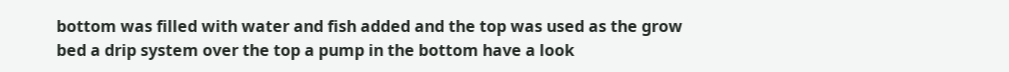bottom was filled with water and fish added and the top was used as the grow bed a drip system over the top a pump in the bottom have a look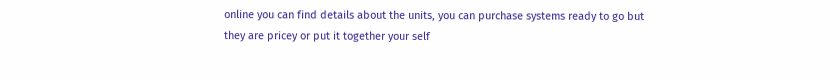online you can find details about the units, you can purchase systems ready to go but they are pricey or put it together your self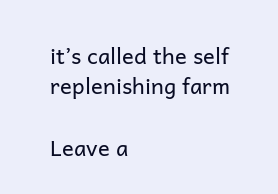it’s called the self replenishing farm

Leave a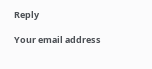Reply

Your email address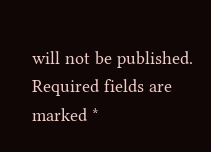will not be published. Required fields are marked *